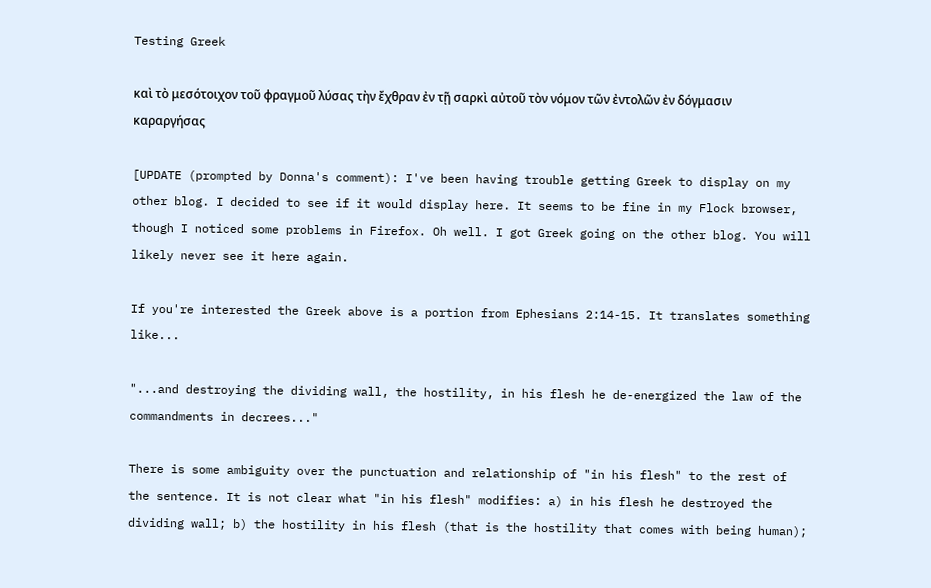Testing Greek

καὶ τὸ μεσότοιχον τοῦ φραγμοῦ λύσας τὴν ἔχθραν ἐν τῇ σαρκὶ αὐτοῦ τὸν νόμον τῶν ἐντολῶν ἐν δόγμασιν καραργήσας

[UPDATE (prompted by Donna's comment): I've been having trouble getting Greek to display on my other blog. I decided to see if it would display here. It seems to be fine in my Flock browser, though I noticed some problems in Firefox. Oh well. I got Greek going on the other blog. You will likely never see it here again.

If you're interested the Greek above is a portion from Ephesians 2:14-15. It translates something like...

"...and destroying the dividing wall, the hostility, in his flesh he de-energized the law of the commandments in decrees..."

There is some ambiguity over the punctuation and relationship of "in his flesh" to the rest of the sentence. It is not clear what "in his flesh" modifies: a) in his flesh he destroyed the dividing wall; b) the hostility in his flesh (that is the hostility that comes with being human);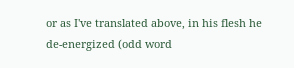or as I've translated above, in his flesh he de-energized (odd word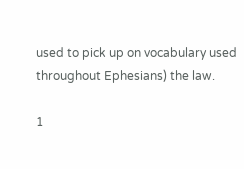used to pick up on vocabulary used throughout Ephesians) the law.

1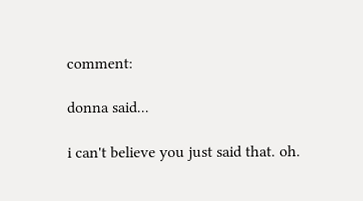comment:

donna said...

i can't believe you just said that. oh.